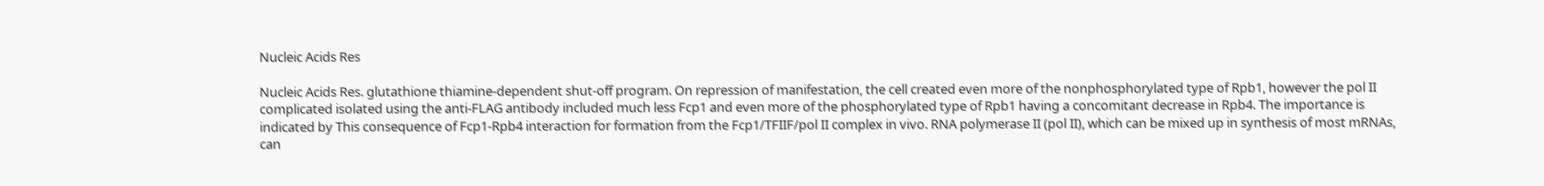Nucleic Acids Res

Nucleic Acids Res. glutathione thiamine-dependent shut-off program. On repression of manifestation, the cell created even more of the nonphosphorylated type of Rpb1, however the pol II complicated isolated using the anti-FLAG antibody included much less Fcp1 and even more of the phosphorylated type of Rpb1 having a concomitant decrease in Rpb4. The importance is indicated by This consequence of Fcp1-Rpb4 interaction for formation from the Fcp1/TFIIF/pol II complex in vivo. RNA polymerase II (pol II), which can be mixed up in synthesis of most mRNAs, can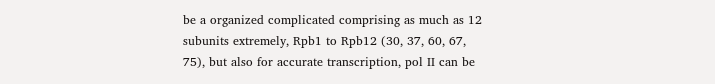be a organized complicated comprising as much as 12 subunits extremely, Rpb1 to Rpb12 (30, 37, 60, 67, 75), but also for accurate transcription, pol II can be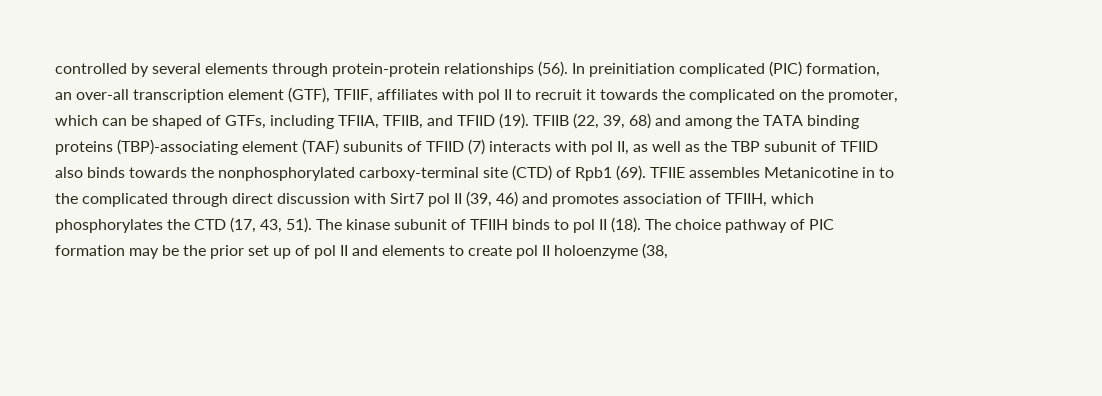controlled by several elements through protein-protein relationships (56). In preinitiation complicated (PIC) formation, an over-all transcription element (GTF), TFIIF, affiliates with pol II to recruit it towards the complicated on the promoter, which can be shaped of GTFs, including TFIIA, TFIIB, and TFIID (19). TFIIB (22, 39, 68) and among the TATA binding proteins (TBP)-associating element (TAF) subunits of TFIID (7) interacts with pol II, as well as the TBP subunit of TFIID also binds towards the nonphosphorylated carboxy-terminal site (CTD) of Rpb1 (69). TFIIE assembles Metanicotine in to the complicated through direct discussion with Sirt7 pol II (39, 46) and promotes association of TFIIH, which phosphorylates the CTD (17, 43, 51). The kinase subunit of TFIIH binds to pol II (18). The choice pathway of PIC formation may be the prior set up of pol II and elements to create pol II holoenzyme (38,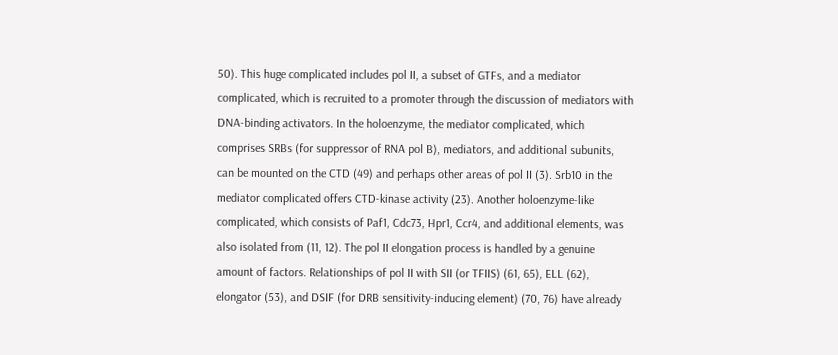50). This huge complicated includes pol II, a subset of GTFs, and a mediator complicated, which is recruited to a promoter through the discussion of mediators with DNA-binding activators. In the holoenzyme, the mediator complicated, which comprises SRBs (for suppressor of RNA pol B), mediators, and additional subunits, can be mounted on the CTD (49) and perhaps other areas of pol II (3). Srb10 in the mediator complicated offers CTD-kinase activity (23). Another holoenzyme-like complicated, which consists of Paf1, Cdc73, Hpr1, Ccr4, and additional elements, was also isolated from (11, 12). The pol II elongation process is handled by a genuine amount of factors. Relationships of pol II with SII (or TFIIS) (61, 65), ELL (62), elongator (53), and DSIF (for DRB sensitivity-inducing element) (70, 76) have already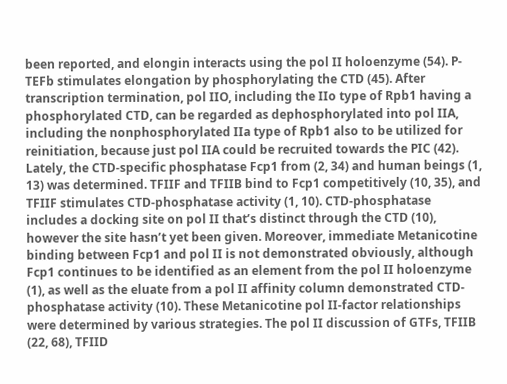been reported, and elongin interacts using the pol II holoenzyme (54). P-TEFb stimulates elongation by phosphorylating the CTD (45). After transcription termination, pol IIO, including the IIo type of Rpb1 having a phosphorylated CTD, can be regarded as dephosphorylated into pol IIA, including the nonphosphorylated IIa type of Rpb1 also to be utilized for reinitiation, because just pol IIA could be recruited towards the PIC (42). Lately, the CTD-specific phosphatase Fcp1 from (2, 34) and human beings (1, 13) was determined. TFIIF and TFIIB bind to Fcp1 competitively (10, 35), and TFIIF stimulates CTD-phosphatase activity (1, 10). CTD-phosphatase includes a docking site on pol II that’s distinct through the CTD (10), however the site hasn’t yet been given. Moreover, immediate Metanicotine binding between Fcp1 and pol II is not demonstrated obviously, although Fcp1 continues to be identified as an element from the pol II holoenzyme (1), as well as the eluate from a pol II affinity column demonstrated CTD-phosphatase activity (10). These Metanicotine pol II-factor relationships were determined by various strategies. The pol II discussion of GTFs, TFIIB (22, 68), TFIID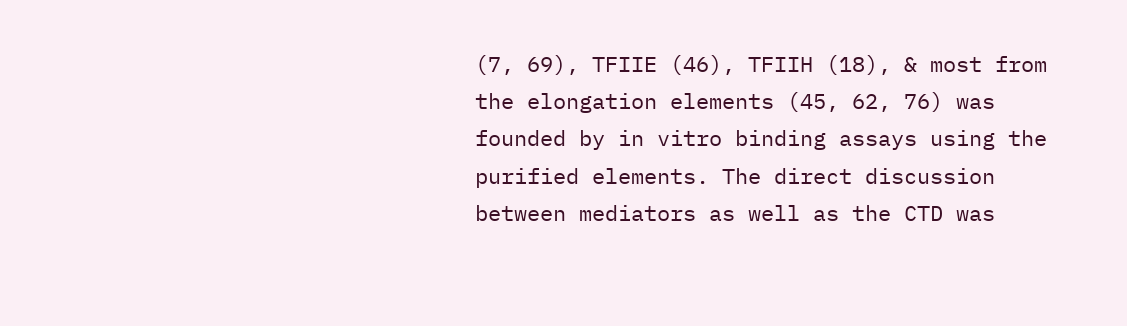(7, 69), TFIIE (46), TFIIH (18), & most from the elongation elements (45, 62, 76) was founded by in vitro binding assays using the purified elements. The direct discussion between mediators as well as the CTD was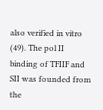also verified in vitro (49). The pol II binding of TFIIF and SII was founded from the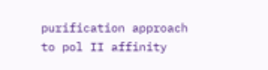purification approach to pol II affinity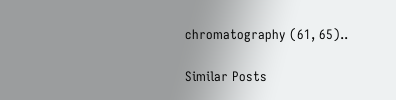chromatography (61, 65)..

Similar Posts